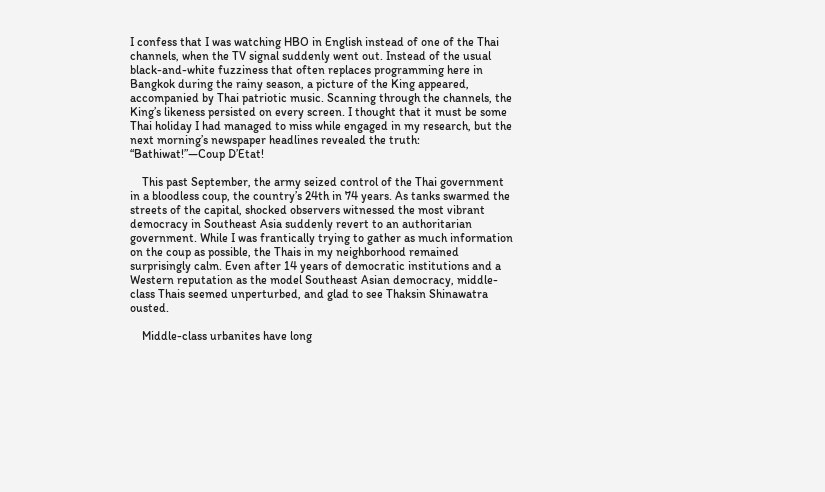I confess that I was watching HBO in English instead of one of the Thai channels, when the TV signal suddenly went out. Instead of the usual black-and-white fuzziness that often replaces programming here in Bangkok during the rainy season, a picture of the King appeared, accompanied by Thai patriotic music. Scanning through the channels, the King’s likeness persisted on every screen. I thought that it must be some Thai holiday I had managed to miss while engaged in my research, but the next morning’s newspaper headlines revealed the truth: “Bathiwat!”—Coup D’Etat!

    This past September, the army seized control of the Thai government in a bloodless coup, the country’s 24th in 74 years. As tanks swarmed the streets of the capital, shocked observers witnessed the most vibrant democracy in Southeast Asia suddenly revert to an authoritarian government. While I was frantically trying to gather as much information on the coup as possible, the Thais in my neighborhood remained surprisingly calm. Even after 14 years of democratic institutions and a Western reputation as the model Southeast Asian democracy, middle-class Thais seemed unperturbed, and glad to see Thaksin Shinawatra ousted.

    Middle-class urbanites have long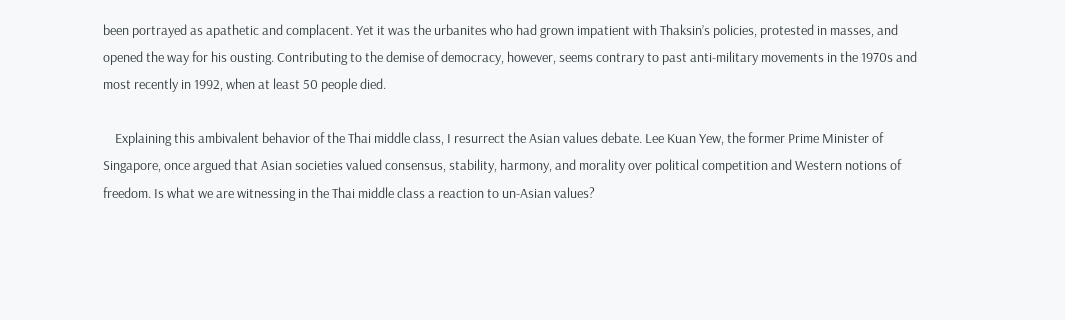been portrayed as apathetic and complacent. Yet it was the urbanites who had grown impatient with Thaksin’s policies, protested in masses, and opened the way for his ousting. Contributing to the demise of democracy, however, seems contrary to past anti-military movements in the 1970s and most recently in 1992, when at least 50 people died.

    Explaining this ambivalent behavior of the Thai middle class, I resurrect the Asian values debate. Lee Kuan Yew, the former Prime Minister of Singapore, once argued that Asian societies valued consensus, stability, harmony, and morality over political competition and Western notions of freedom. Is what we are witnessing in the Thai middle class a reaction to un-Asian values?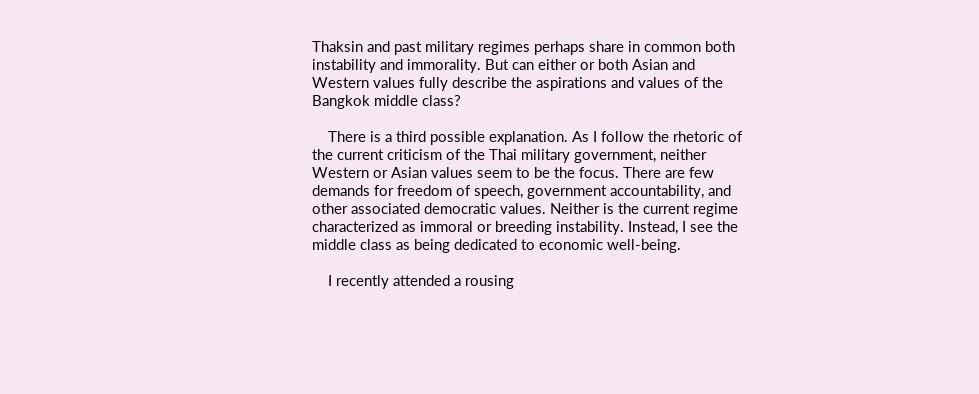Thaksin and past military regimes perhaps share in common both instability and immorality. But can either or both Asian and Western values fully describe the aspirations and values of the Bangkok middle class?

    There is a third possible explanation. As I follow the rhetoric of the current criticism of the Thai military government, neither Western or Asian values seem to be the focus. There are few demands for freedom of speech, government accountability, and other associated democratic values. Neither is the current regime characterized as immoral or breeding instability. Instead, I see the middle class as being dedicated to economic well-being.

    I recently attended a rousing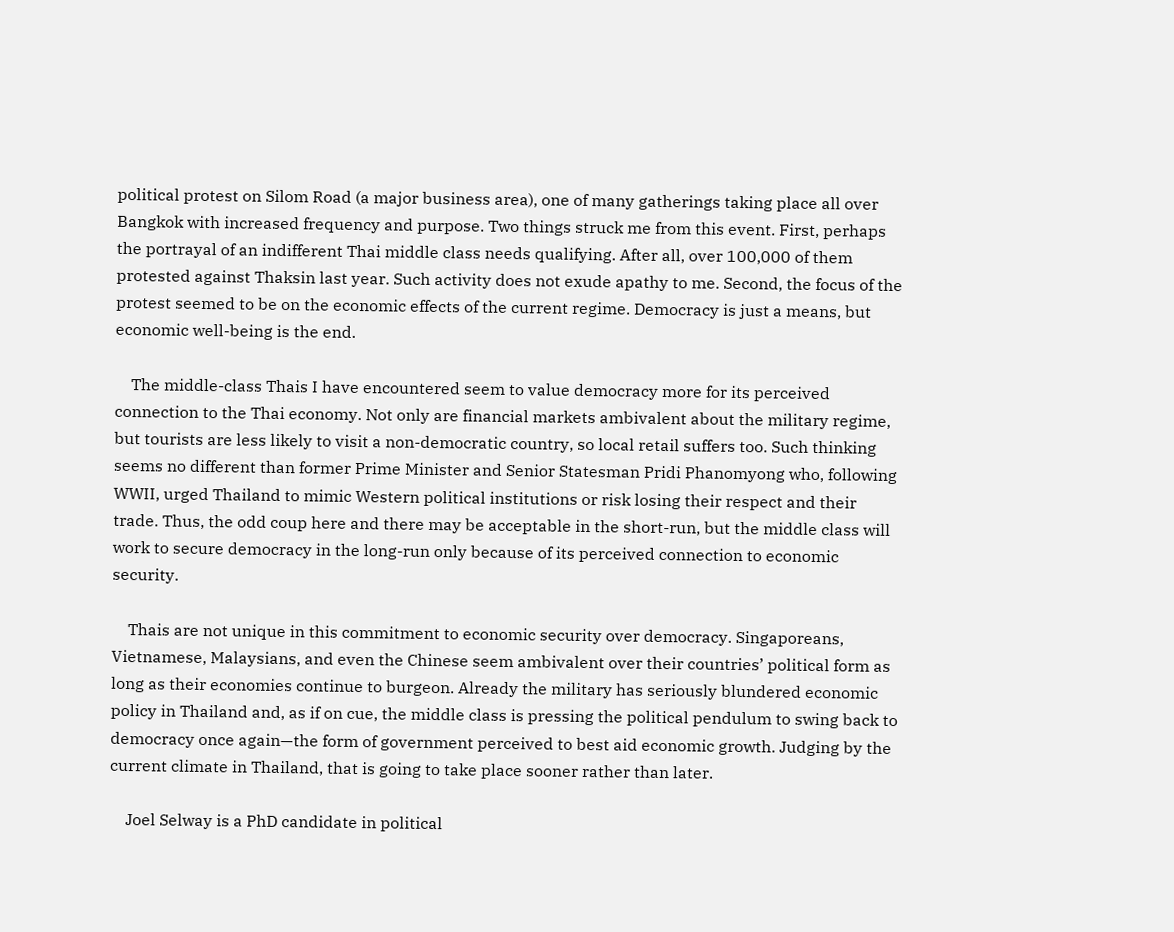political protest on Silom Road (a major business area), one of many gatherings taking place all over Bangkok with increased frequency and purpose. Two things struck me from this event. First, perhaps the portrayal of an indifferent Thai middle class needs qualifying. After all, over 100,000 of them protested against Thaksin last year. Such activity does not exude apathy to me. Second, the focus of the protest seemed to be on the economic effects of the current regime. Democracy is just a means, but economic well-being is the end.

    The middle-class Thais I have encountered seem to value democracy more for its perceived connection to the Thai economy. Not only are financial markets ambivalent about the military regime, but tourists are less likely to visit a non-democratic country, so local retail suffers too. Such thinking seems no different than former Prime Minister and Senior Statesman Pridi Phanomyong who, following WWII, urged Thailand to mimic Western political institutions or risk losing their respect and their trade. Thus, the odd coup here and there may be acceptable in the short-run, but the middle class will work to secure democracy in the long-run only because of its perceived connection to economic security.

    Thais are not unique in this commitment to economic security over democracy. Singaporeans, Vietnamese, Malaysians, and even the Chinese seem ambivalent over their countries’ political form as long as their economies continue to burgeon. Already the military has seriously blundered economic policy in Thailand and, as if on cue, the middle class is pressing the political pendulum to swing back to democracy once again—the form of government perceived to best aid economic growth. Judging by the current climate in Thailand, that is going to take place sooner rather than later.

    Joel Selway is a PhD candidate in political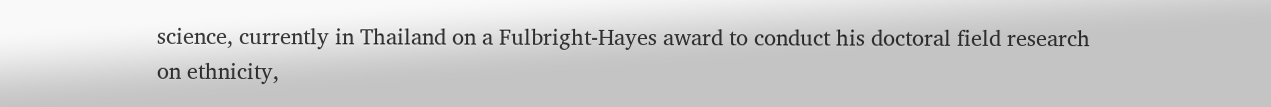science, currently in Thailand on a Fulbright-Hayes award to conduct his doctoral field research on ethnicity,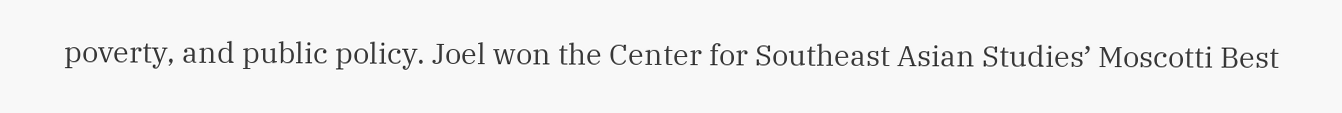poverty, and public policy. Joel won the Center for Southeast Asian Studies’ Moscotti Best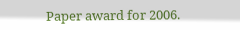Paper award for 2006.